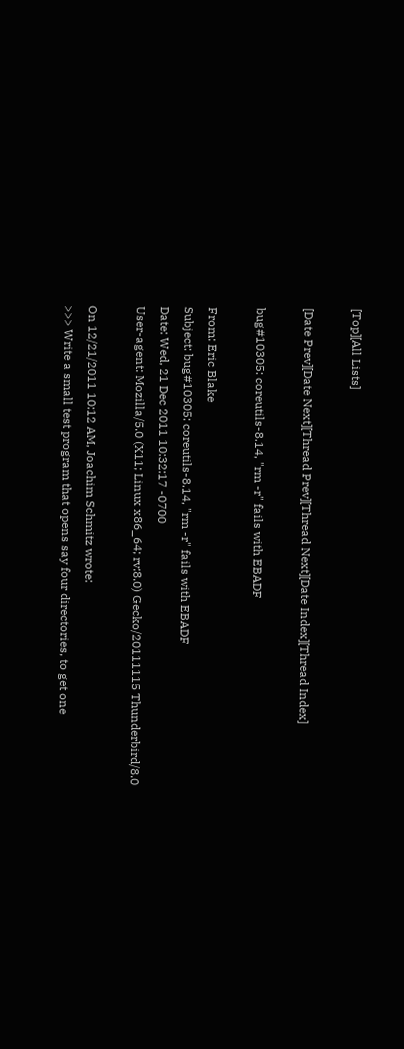[Top][All Lists]

[Date Prev][Date Next][Thread Prev][Thread Next][Date Index][Thread Index]

bug#10305: coreutils-8.14, "rm -r" fails with EBADF

From: Eric Blake
Subject: bug#10305: coreutils-8.14, "rm -r" fails with EBADF
Date: Wed, 21 Dec 2011 10:32:17 -0700
User-agent: Mozilla/5.0 (X11; Linux x86_64; rv:8.0) Gecko/20111115 Thunderbird/8.0

On 12/21/2011 10:12 AM, Joachim Schmitz wrote:
>>> Write a small test program that opens say four directories, to get one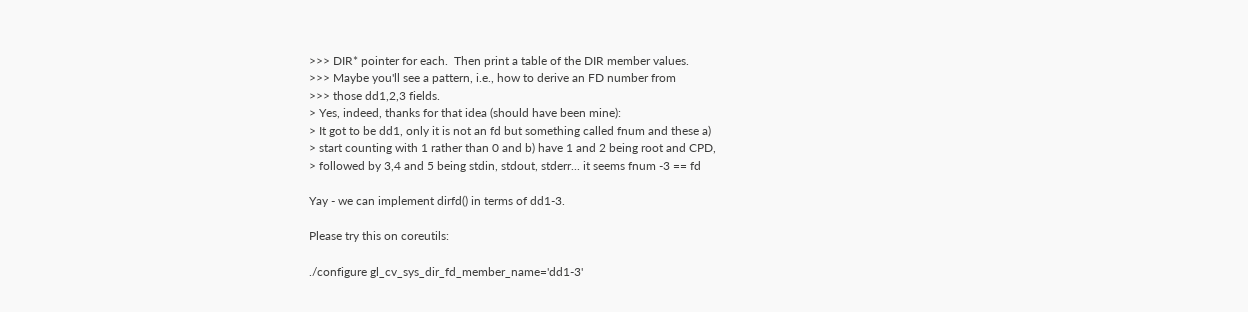>>> DIR* pointer for each.  Then print a table of the DIR member values.
>>> Maybe you'll see a pattern, i.e., how to derive an FD number from
>>> those dd1,2,3 fields.
> Yes, indeed, thanks for that idea (should have been mine):
> It got to be dd1, only it is not an fd but something called fnum and these a)
> start counting with 1 rather than 0 and b) have 1 and 2 being root and CPD,
> followed by 3,4 and 5 being stdin, stdout, stderr... it seems fnum -3 == fd

Yay - we can implement dirfd() in terms of dd1-3.

Please try this on coreutils:

./configure gl_cv_sys_dir_fd_member_name='dd1-3'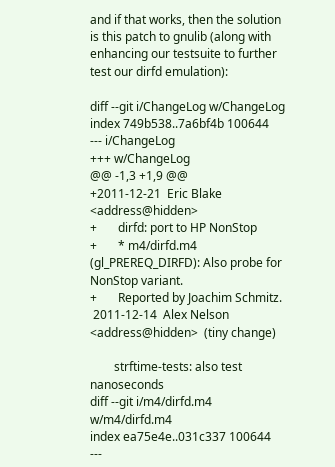and if that works, then the solution is this patch to gnulib (along with
enhancing our testsuite to further test our dirfd emulation):

diff --git i/ChangeLog w/ChangeLog
index 749b538..7a6bf4b 100644
--- i/ChangeLog
+++ w/ChangeLog
@@ -1,3 +1,9 @@
+2011-12-21  Eric Blake  <address@hidden>
+       dirfd: port to HP NonStop
+       * m4/dirfd.m4 (gl_PREREQ_DIRFD): Also probe for NonStop variant.
+       Reported by Joachim Schmitz.
 2011-12-14  Alex Nelson  <address@hidden>  (tiny change)

        strftime-tests: also test nanoseconds
diff --git i/m4/dirfd.m4 w/m4/dirfd.m4
index ea75e4e..031c337 100644
---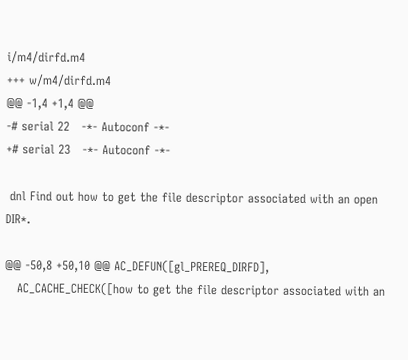i/m4/dirfd.m4
+++ w/m4/dirfd.m4
@@ -1,4 +1,4 @@
-# serial 22   -*- Autoconf -*-
+# serial 23   -*- Autoconf -*-

 dnl Find out how to get the file descriptor associated with an open DIR*.

@@ -50,8 +50,10 @@ AC_DEFUN([gl_PREREQ_DIRFD],
   AC_CACHE_CHECK([how to get the file descriptor associated with an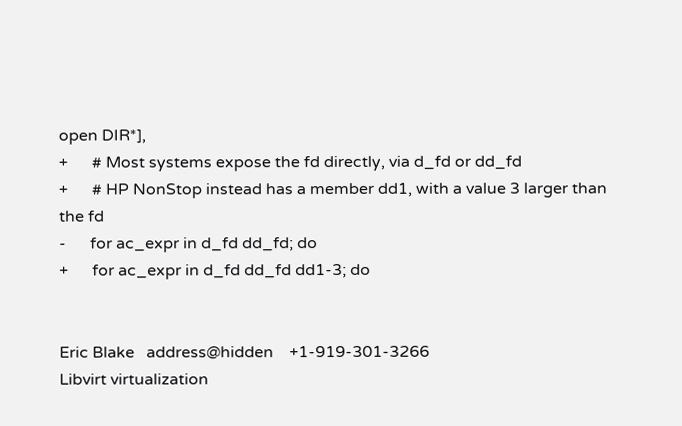open DIR*],
+      # Most systems expose the fd directly, via d_fd or dd_fd
+      # HP NonStop instead has a member dd1, with a value 3 larger than
the fd
-      for ac_expr in d_fd dd_fd; do
+      for ac_expr in d_fd dd_fd dd1-3; do


Eric Blake   address@hidden    +1-919-301-3266
Libvirt virtualization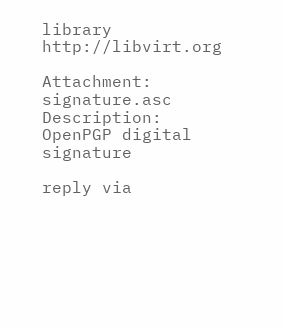library http://libvirt.org

Attachment: signature.asc
Description: OpenPGP digital signature

reply via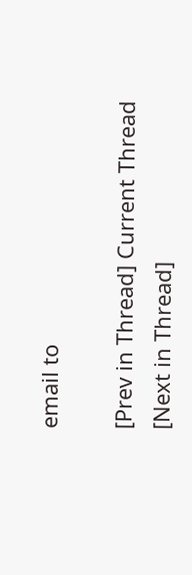email to

[Prev in Thread] Current Thread [Next in Thread]